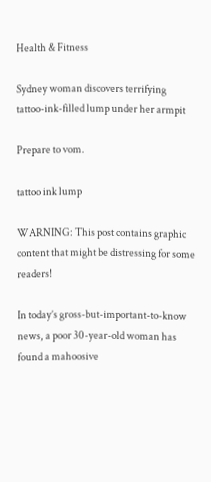Health & Fitness

Sydney woman discovers terrifying tattoo-ink-filled lump under her armpit

Prepare to vom.

tattoo ink lump

WARNING: This post contains graphic content that might be distressing for some readers!

In today’s gross-but-important-to-know news, a poor 30-year-old woman has found a mahoosive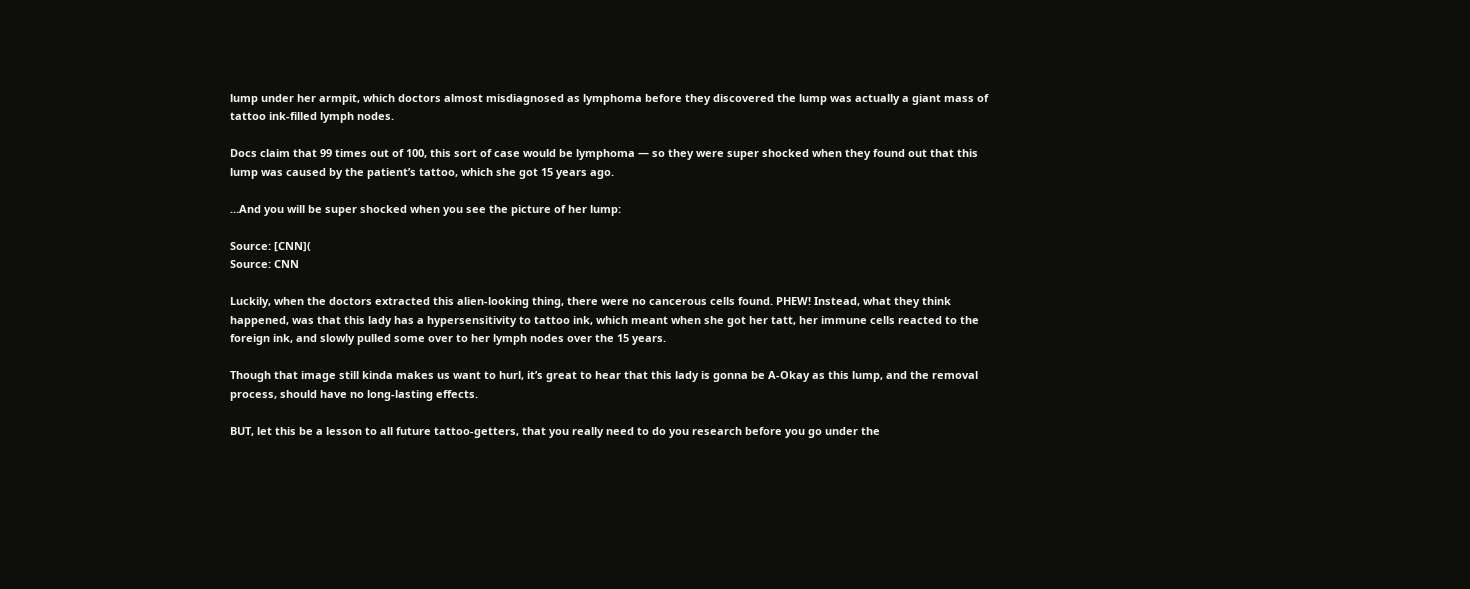lump under her armpit, which doctors almost misdiagnosed as lymphoma before they discovered the lump was actually a giant mass of tattoo ink-filled lymph nodes.

Docs claim that 99 times out of 100, this sort of case would be lymphoma — so they were super shocked when they found out that this lump was caused by the patient’s tattoo, which she got 15 years ago.

…And you will be super shocked when you see the picture of her lump:

Source: [CNN](
Source: CNN

Luckily, when the doctors extracted this alien-looking thing, there were no cancerous cells found. PHEW! Instead, what they think happened, was that this lady has a hypersensitivity to tattoo ink, which meant when she got her tatt, her immune cells reacted to the foreign ink, and slowly pulled some over to her lymph nodes over the 15 years.

Though that image still kinda makes us want to hurl, it’s great to hear that this lady is gonna be A-Okay as this lump, and the removal process, should have no long-lasting effects.

BUT, let this be a lesson to all future tattoo-getters, that you really need to do you research before you go under the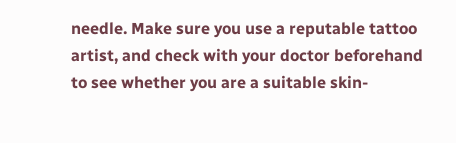needle. Make sure you use a reputable tattoo artist, and check with your doctor beforehand to see whether you are a suitable skin-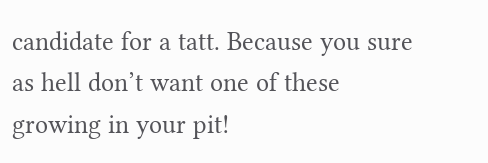candidate for a tatt. Because you sure as hell don’t want one of these growing in your pit!